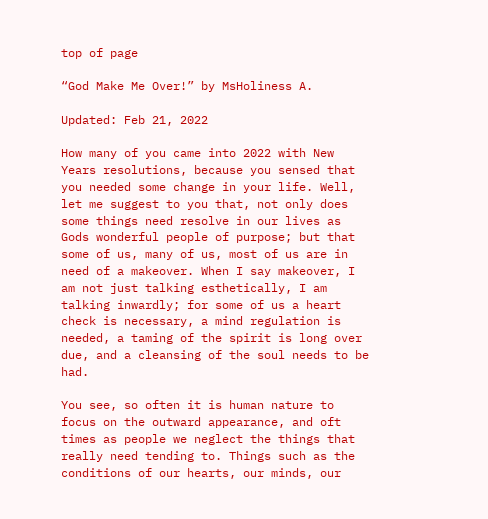top of page

“God Make Me Over!” by MsHoliness A.

Updated: Feb 21, 2022

How many of you came into 2022 with New Years resolutions, because you sensed that you needed some change in your life. Well, let me suggest to you that, not only does some things need resolve in our lives as Gods wonderful people of purpose; but that some of us, many of us, most of us are in need of a makeover. When I say makeover, I am not just talking esthetically, I am talking inwardly; for some of us a heart check is necessary, a mind regulation is needed, a taming of the spirit is long over due, and a cleansing of the soul needs to be had.

You see, so often it is human nature to focus on the outward appearance, and oft times as people we neglect the things that really need tending to. Things such as the conditions of our hearts, our minds, our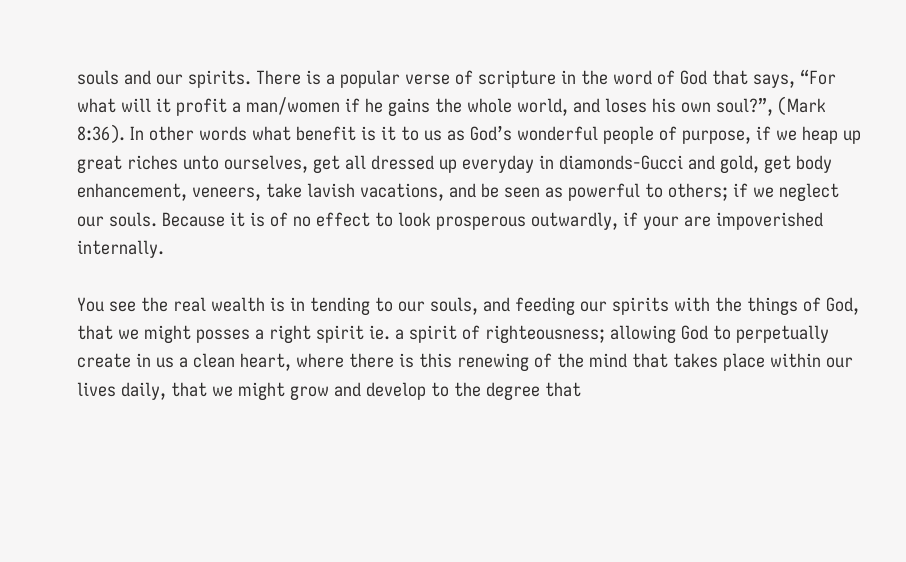souls and our spirits. There is a popular verse of scripture in the word of God that says, “For what will it profit a man/women if he gains the whole world, and loses his own soul?”, (Mark 8:36). In other words what benefit is it to us as God’s wonderful people of purpose, if we heap up great riches unto ourselves, get all dressed up everyday in diamonds-Gucci and gold, get body enhancement, veneers, take lavish vacations, and be seen as powerful to others; if we neglect our souls. Because it is of no effect to look prosperous outwardly, if your are impoverished internally.

You see the real wealth is in tending to our souls, and feeding our spirits with the things of God, that we might posses a right spirit ie. a spirit of righteousness; allowing God to perpetually create in us a clean heart, where there is this renewing of the mind that takes place within our lives daily, that we might grow and develop to the degree that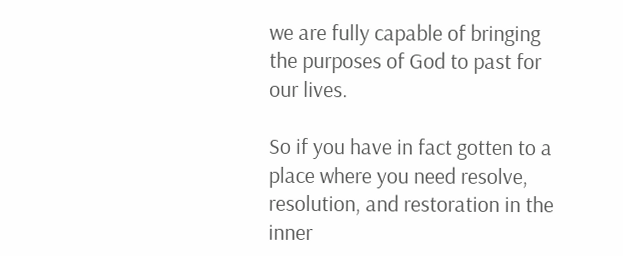we are fully capable of bringing the purposes of God to past for our lives.

So if you have in fact gotten to a place where you need resolve, resolution, and restoration in the inner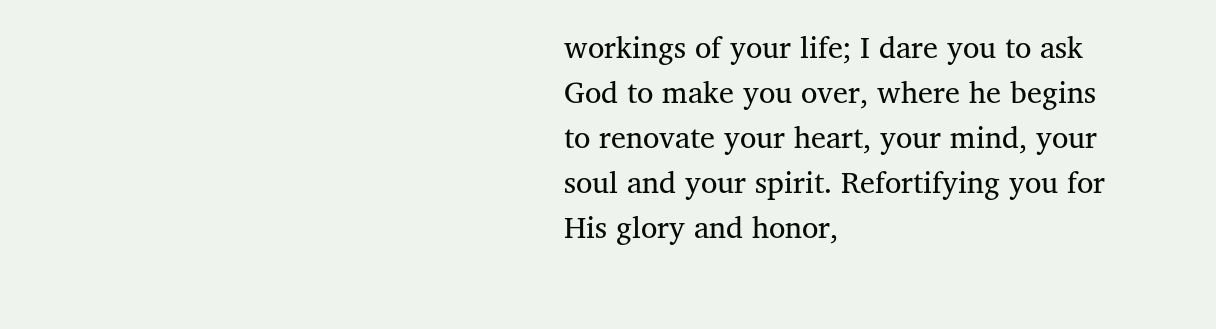workings of your life; I dare you to ask God to make you over, where he begins to renovate your heart, your mind, your soul and your spirit. Refortifying you for His glory and honor,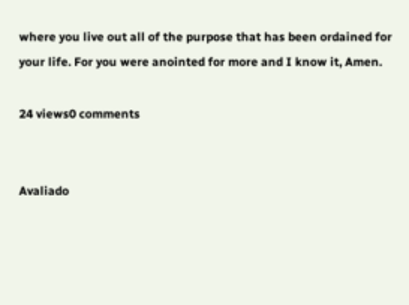where you live out all of the purpose that has been ordained for your life. For you were anointed for more and I know it, Amen.

24 views0 comments


Avaliado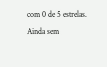com 0 de 5 estrelas.
Ainda sem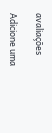avaliações

Adicione uma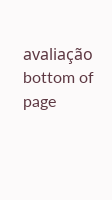avaliação
bottom of page